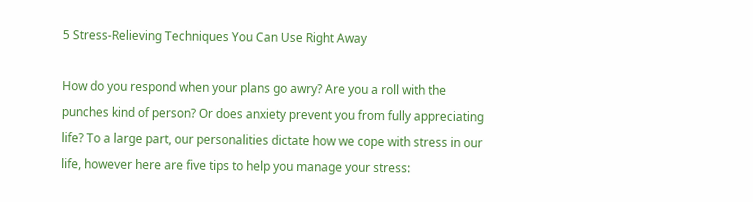5 Stress-Relieving Techniques You Can Use Right Away

How do you respond when your plans go awry? Are you a roll with the punches kind of person? Or does anxiety prevent you from fully appreciating life? To a large part, our personalities dictate how we cope with stress in our life, however here are five tips to help you manage your stress: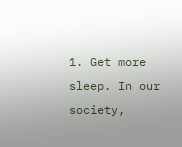1. Get more sleep. In our society,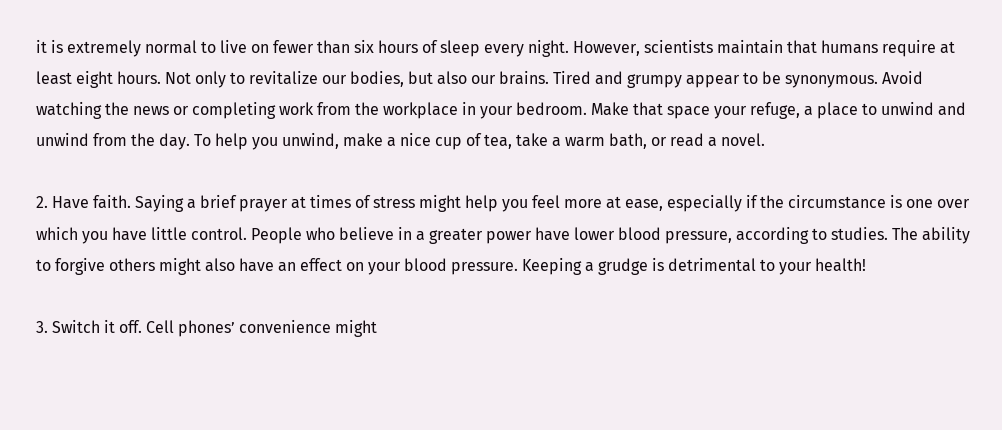it is extremely normal to live on fewer than six hours of sleep every night. However, scientists maintain that humans require at least eight hours. Not only to revitalize our bodies, but also our brains. Tired and grumpy appear to be synonymous. Avoid watching the news or completing work from the workplace in your bedroom. Make that space your refuge, a place to unwind and unwind from the day. To help you unwind, make a nice cup of tea, take a warm bath, or read a novel.

2. Have faith. Saying a brief prayer at times of stress might help you feel more at ease, especially if the circumstance is one over which you have little control. People who believe in a greater power have lower blood pressure, according to studies. The ability to forgive others might also have an effect on your blood pressure. Keeping a grudge is detrimental to your health!

3. Switch it off. Cell phones’ convenience might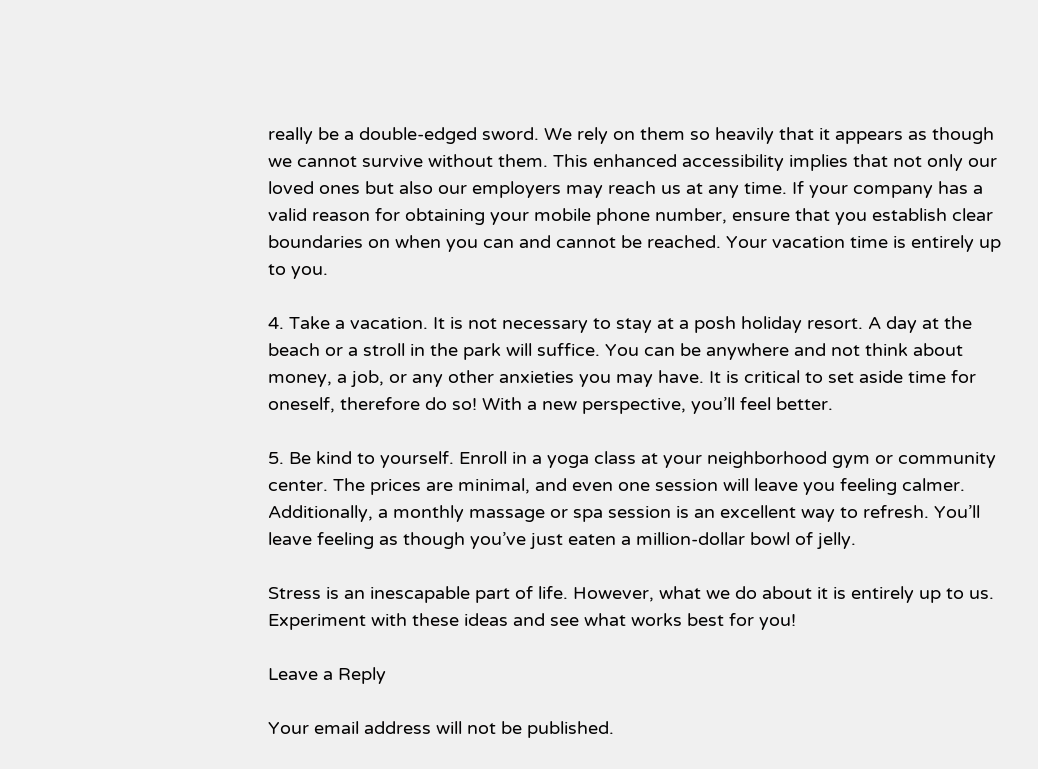really be a double-edged sword. We rely on them so heavily that it appears as though we cannot survive without them. This enhanced accessibility implies that not only our loved ones but also our employers may reach us at any time. If your company has a valid reason for obtaining your mobile phone number, ensure that you establish clear boundaries on when you can and cannot be reached. Your vacation time is entirely up to you.

4. Take a vacation. It is not necessary to stay at a posh holiday resort. A day at the beach or a stroll in the park will suffice. You can be anywhere and not think about money, a job, or any other anxieties you may have. It is critical to set aside time for oneself, therefore do so! With a new perspective, you’ll feel better.

5. Be kind to yourself. Enroll in a yoga class at your neighborhood gym or community center. The prices are minimal, and even one session will leave you feeling calmer. Additionally, a monthly massage or spa session is an excellent way to refresh. You’ll leave feeling as though you’ve just eaten a million-dollar bowl of jelly.

Stress is an inescapable part of life. However, what we do about it is entirely up to us. Experiment with these ideas and see what works best for you!

Leave a Reply

Your email address will not be published.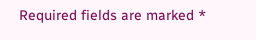Required fields are marked *